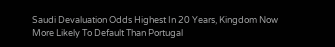Saudi Devaluation Odds Highest In 20 Years, Kingdom Now More Likely To Default Than Portugal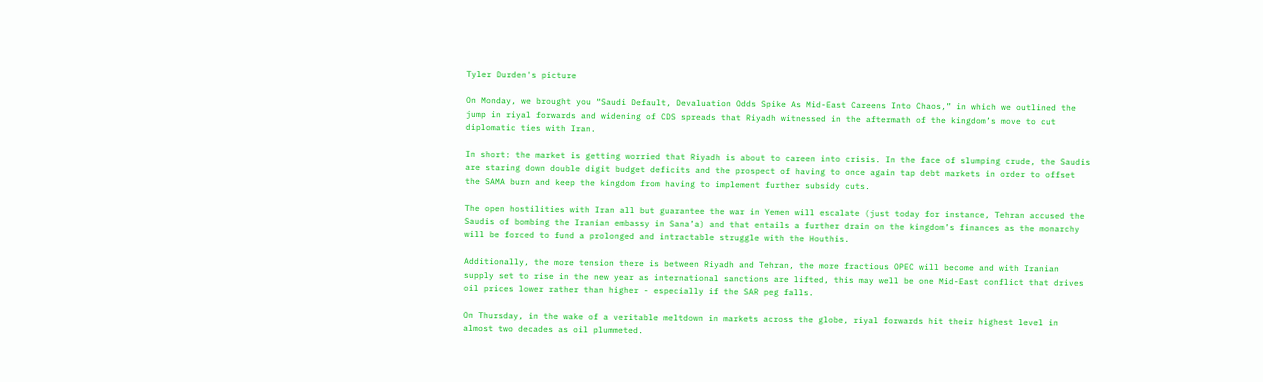Tyler Durden's picture

On Monday, we brought you “Saudi Default, Devaluation Odds Spike As Mid-East Careens Into Chaos,” in which we outlined the jump in riyal forwards and widening of CDS spreads that Riyadh witnessed in the aftermath of the kingdom’s move to cut diplomatic ties with Iran.

In short: the market is getting worried that Riyadh is about to careen into crisis. In the face of slumping crude, the Saudis are staring down double digit budget deficits and the prospect of having to once again tap debt markets in order to offset the SAMA burn and keep the kingdom from having to implement further subsidy cuts.

The open hostilities with Iran all but guarantee the war in Yemen will escalate (just today for instance, Tehran accused the Saudis of bombing the Iranian embassy in Sana’a) and that entails a further drain on the kingdom’s finances as the monarchy will be forced to fund a prolonged and intractable struggle with the Houthis.

Additionally, the more tension there is between Riyadh and Tehran, the more fractious OPEC will become and with Iranian supply set to rise in the new year as international sanctions are lifted, this may well be one Mid-East conflict that drives oil prices lower rather than higher - especially if the SAR peg falls.

On Thursday, in the wake of a veritable meltdown in markets across the globe, riyal forwards hit their highest level in almost two decades as oil plummeted.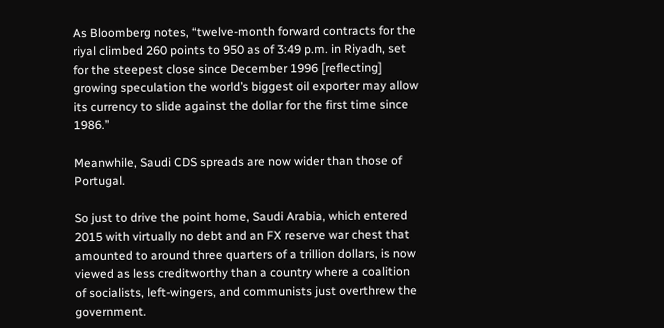As Bloomberg notes, “twelve-month forward contracts for the riyal climbed 260 points to 950 as of 3:49 p.m. in Riyadh, set for the steepest close since December 1996 [reflecting] growing speculation the world’s biggest oil exporter may allow its currency to slide against the dollar for the first time since 1986.”

Meanwhile, Saudi CDS spreads are now wider than those of Portugal.

So just to drive the point home, Saudi Arabia, which entered 2015 with virtually no debt and an FX reserve war chest that amounted to around three quarters of a trillion dollars, is now viewed as less creditworthy than a country where a coalition of socialists, left-wingers, and communists just overthrew the government.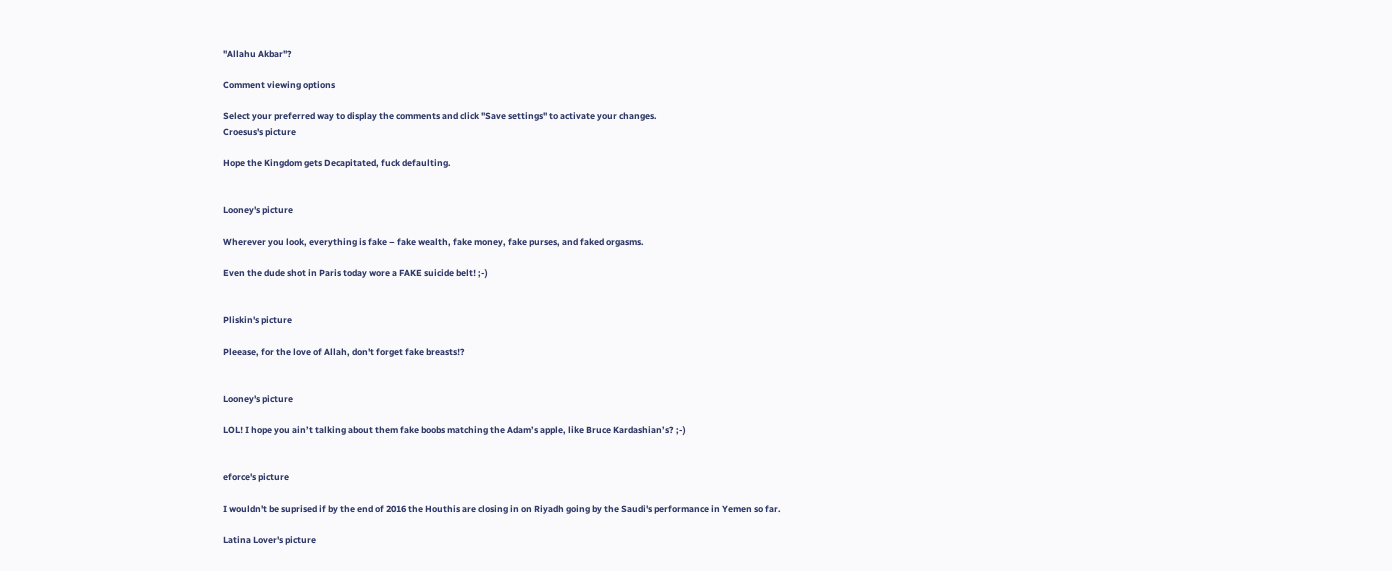"Allahu Akbar"?

Comment viewing options

Select your preferred way to display the comments and click "Save settings" to activate your changes.
Croesus's picture

Hope the Kingdom gets Decapitated, fuck defaulting.


Looney's picture

Wherever you look, everything is fake – fake wealth, fake money, fake purses, and faked orgasms.

Even the dude shot in Paris today wore a FAKE suicide belt! ;-)


Pliskin's picture

Pleease, for the love of Allah, don't forget fake breasts!?


Looney's picture

LOL! I hope you ain’t talking about them fake boobs matching the Adam’s apple, like Bruce Kardashian’s? ;-)


eforce's picture

I wouldn't be suprised if by the end of 2016 the Houthis are closing in on Riyadh going by the Saudi's performance in Yemen so far.

Latina Lover's picture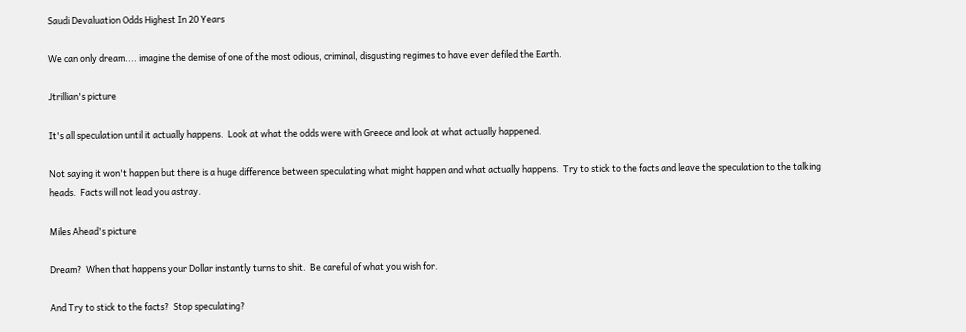Saudi Devaluation Odds Highest In 20 Years

We can only dream.... imagine the demise of one of the most odious, criminal, disgusting regimes to have ever defiled the Earth.

Jtrillian's picture

It's all speculation until it actually happens.  Look at what the odds were with Greece and look at what actually happened.

Not saying it won't happen but there is a huge difference between speculating what might happen and what actually happens.  Try to stick to the facts and leave the speculation to the talking heads.  Facts will not lead you astray.

Miles Ahead's picture

Dream?  When that happens your Dollar instantly turns to shit.  Be careful of what you wish for.

And Try to stick to the facts?  Stop speculating?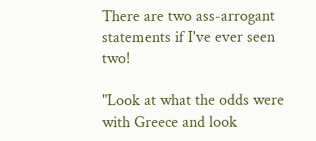There are two ass-arrogant statements if I've ever seen two!

"Look at what the odds were with Greece and look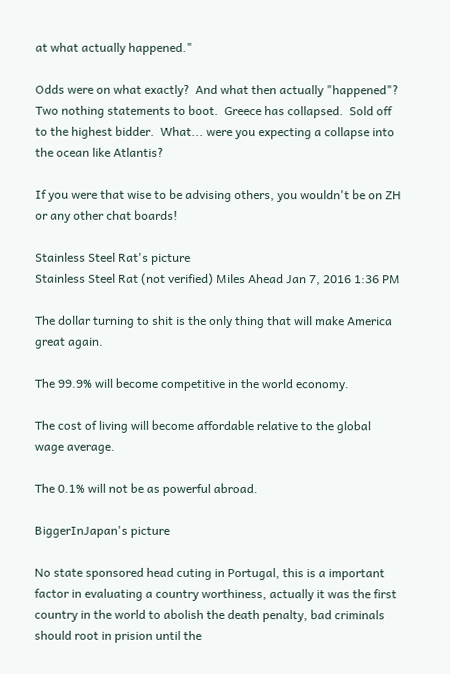at what actually happened."

Odds were on what exactly?  And what then actually "happened"?  Two nothing statements to boot.  Greece has collapsed.  Sold off to the highest bidder.  What... were you expecting a collapse into the ocean like Atlantis?

If you were that wise to be advising others, you wouldn't be on ZH or any other chat boards!

Stainless Steel Rat's picture
Stainless Steel Rat (not verified) Miles Ahead Jan 7, 2016 1:36 PM

The dollar turning to shit is the only thing that will make America great again.

The 99.9% will become competitive in the world economy.

The cost of living will become affordable relative to the global wage average.

The 0.1% will not be as powerful abroad.

BiggerInJapan's picture

No state sponsored head cuting in Portugal, this is a important factor in evaluating a country worthiness, actually it was the first country in the world to abolish the death penalty, bad criminals should root in prision until the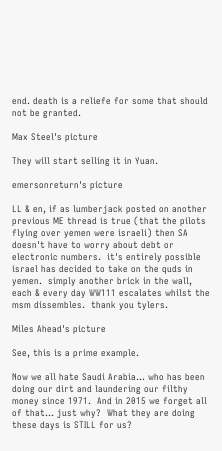end. death is a reliefe for some that should not be granted.

Max Steel's picture

They will start selling it in Yuan.

emersonreturn's picture

LL & en, if as lumberjack posted on another previous ME thread is true (that the pilots flying over yemen were israeli) then SA doesn't have to worry about debt or electronic numbers.  it's entirely possible israel has decided to take on the quds in yemen.  simply another brick in the wall, each & every day WW111 escalates whilst the msm dissembles.  thank you tylers.

Miles Ahead's picture

See, this is a prime example.

Now we all hate Saudi Arabia... who has been doing our dirt and laundering our filthy money since 1971.  And in 2015 we forget all of that... just why?  What they are doing these days is STILL for us?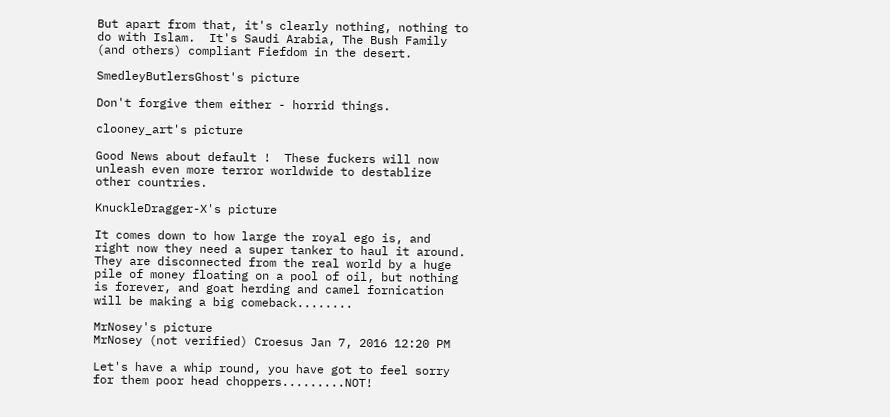But apart from that, it's clearly nothing, nothing to do with Islam.  It's Saudi Arabia, The Bush Family (and others) compliant Fiefdom in the desert.

SmedleyButlersGhost's picture

Don't forgive them either - horrid things.

clooney_art's picture

Good News about default !  These fuckers will now unleash even more terror worldwide to destablize other countries.

KnuckleDragger-X's picture

It comes down to how large the royal ego is, and right now they need a super tanker to haul it around. They are disconnected from the real world by a huge pile of money floating on a pool of oil, but nothing is forever, and goat herding and camel fornication will be making a big comeback........

MrNosey's picture
MrNosey (not verified) Croesus Jan 7, 2016 12:20 PM

Let's have a whip round, you have got to feel sorry for them poor head choppers.........NOT!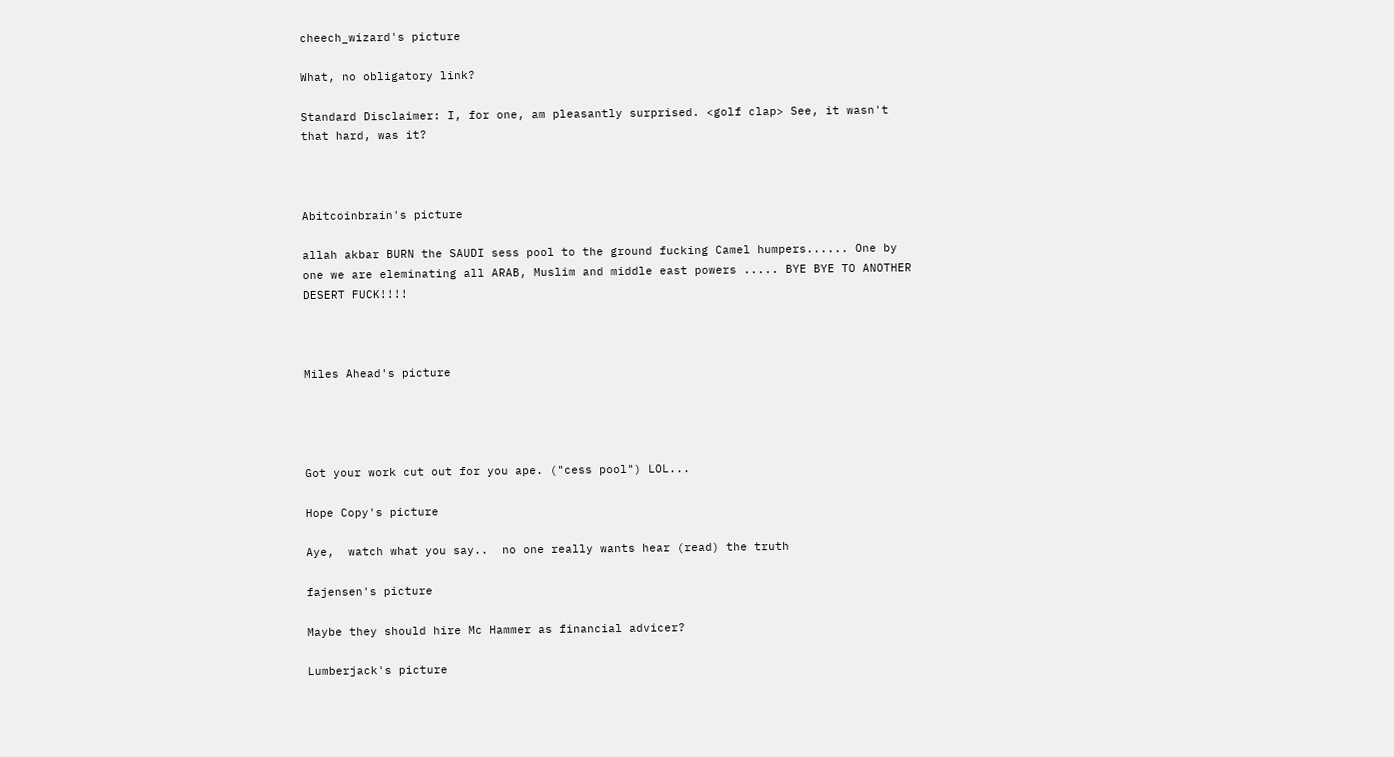cheech_wizard's picture

What, no obligatory link?

Standard Disclaimer: I, for one, am pleasantly surprised. <golf clap> See, it wasn't that hard, was it?



Abitcoinbrain's picture

allah akbar BURN the SAUDI sess pool to the ground fucking Camel humpers...... One by one we are eleminating all ARAB, Muslim and middle east powers ..... BYE BYE TO ANOTHER DESERT FUCK!!!!



Miles Ahead's picture




Got your work cut out for you ape. ("cess pool") LOL...

Hope Copy's picture

Aye,  watch what you say..  no one really wants hear (read) the truth

fajensen's picture

Maybe they should hire Mc Hammer as financial advicer?

Lumberjack's picture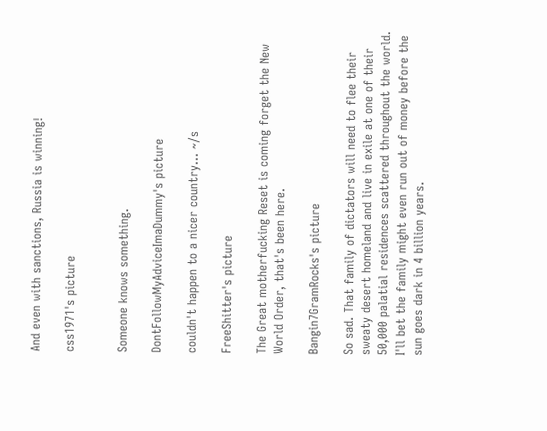And even with sanctions, Russia is winning!

css1971's picture


Someone knows something.

DontFollowMyAdviceImaDummy's picture

couldn't happen to a nicer country... ~/s

FreeShitter's picture

The Great motherfucking Reset is coming forget the New World Order, that's been here.

Bangin7GramRocks's picture

So sad. That family of dictators will need to flee their sweaty desert homeland and live in exile at one of their 50,000 palatial residences scattered throughout the world. I'll bet the family might even run out of money before the sun goes dark in 4 billion years.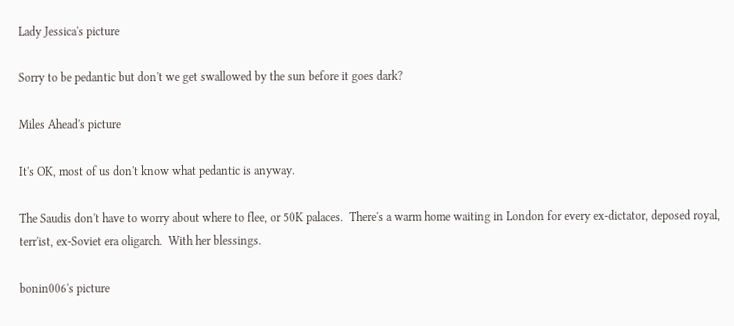Lady Jessica's picture

Sorry to be pedantic but don't we get swallowed by the sun before it goes dark?

Miles Ahead's picture

It's OK, most of us don't know what pedantic is anyway.

The Saudis don't have to worry about where to flee, or 50K palaces.  There's a warm home waiting in London for every ex-dictator, deposed royal, terr'ist, ex-Soviet era oligarch.  With her blessings.

bonin006's picture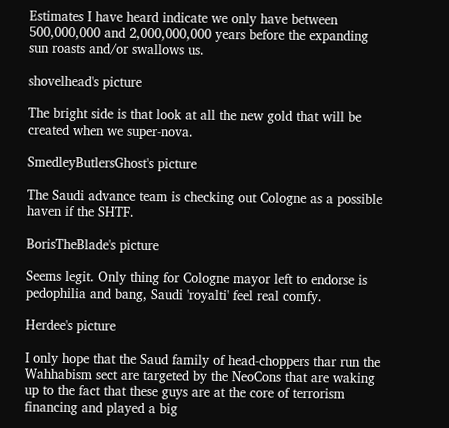Estimates I have heard indicate we only have between 500,000,000 and 2,000,000,000 years before the expanding sun roasts and/or swallows us.

shovelhead's picture

The bright side is that look at all the new gold that will be created when we super-nova.

SmedleyButlersGhost's picture

The Saudi advance team is checking out Cologne as a possible haven if the SHTF.

BorisTheBlade's picture

Seems legit. Only thing for Cologne mayor left to endorse is pedophilia and bang, Saudi 'royalti' feel real comfy.

Herdee's picture

I only hope that the Saud family of head-choppers thar run the Wahhabism sect are targeted by the NeoCons that are waking up to the fact that these guys are at the core of terrorism financing and played a big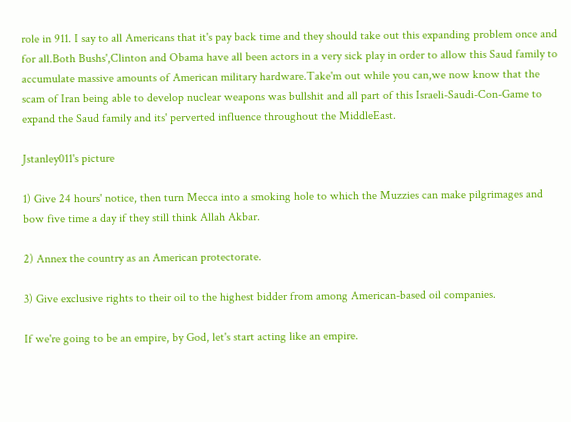role in 911. I say to all Americans that it's pay back time and they should take out this expanding problem once and for all.Both Bushs',Clinton and Obama have all been actors in a very sick play in order to allow this Saud family to accumulate massive amounts of American military hardware.Take'm out while you can,we now know that the scam of Iran being able to develop nuclear weapons was bullshit and all part of this Israeli-Saudi-Con-Game to expand the Saud family and its' perverted influence throughout the MiddleEast.

Jstanley011's picture

1) Give 24 hours' notice, then turn Mecca into a smoking hole to which the Muzzies can make pilgrimages and bow five time a day if they still think Allah Akbar.

2) Annex the country as an American protectorate.

3) Give exclusive rights to their oil to the highest bidder from among American-based oil companies.

If we're going to be an empire, by God, let's start acting like an empire.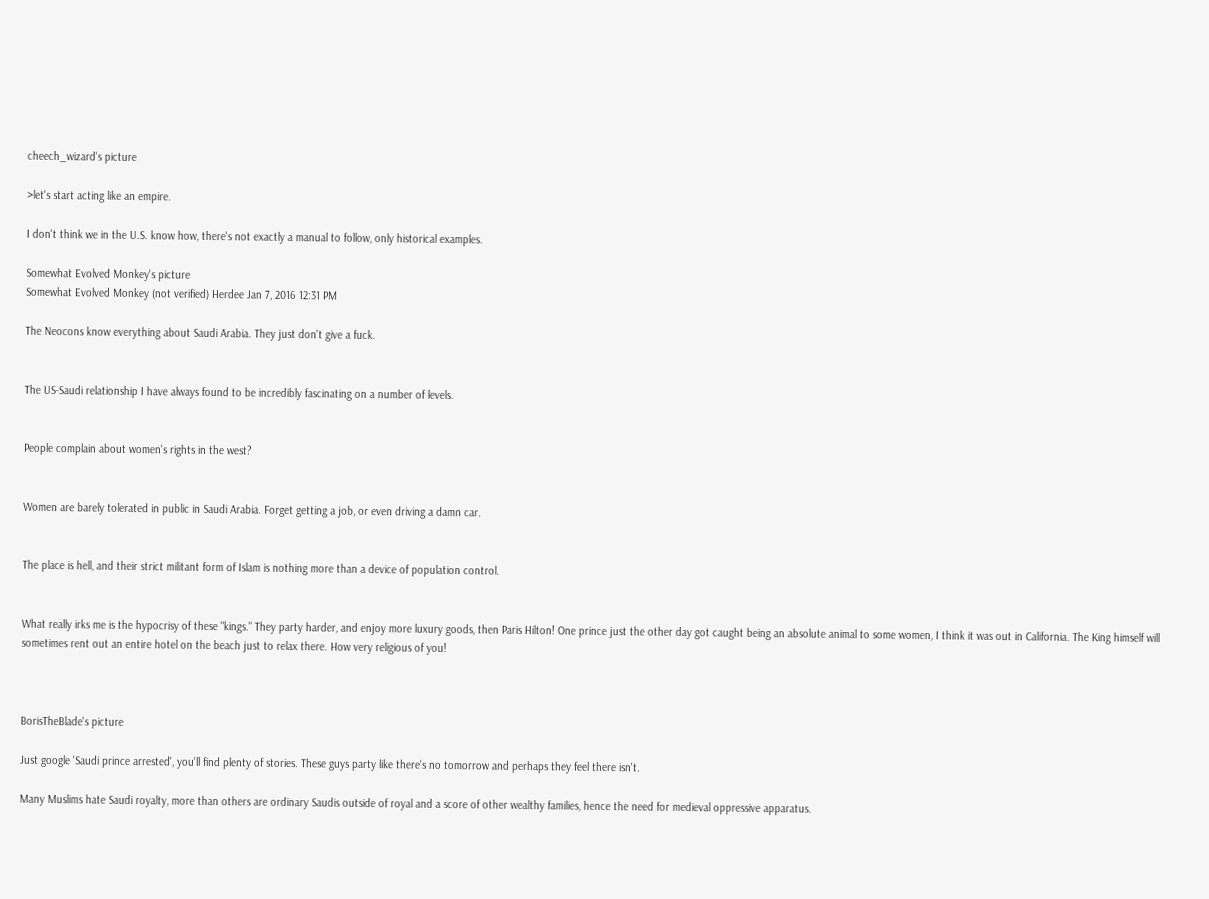cheech_wizard's picture

>let's start acting like an empire.

I don't think we in the U.S. know how, there's not exactly a manual to follow, only historical examples.

Somewhat Evolved Monkey's picture
Somewhat Evolved Monkey (not verified) Herdee Jan 7, 2016 12:31 PM

The Neocons know everything about Saudi Arabia. They just don't give a fuck.


The US-Saudi relationship I have always found to be incredibly fascinating on a number of levels.


People complain about women's rights in the west?


Women are barely tolerated in public in Saudi Arabia. Forget getting a job, or even driving a damn car.


The place is hell, and their strict militant form of Islam is nothing more than a device of population control.


What really irks me is the hypocrisy of these "kings." They party harder, and enjoy more luxury goods, then Paris Hilton! One prince just the other day got caught being an absolute animal to some women, I think it was out in California. The King himself will sometimes rent out an entire hotel on the beach just to relax there. How very religious of you!



BorisTheBlade's picture

Just google 'Saudi prince arrested', you'll find plenty of stories. These guys party like there's no tomorrow and perhaps they feel there isn't.

Many Muslims hate Saudi royalty, more than others are ordinary Saudis outside of royal and a score of other wealthy families, hence the need for medieval oppressive apparatus.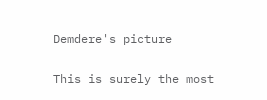Demdere's picture

This is surely the most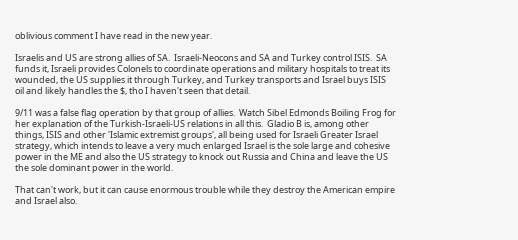oblivious comment I have read in the new year.

Israelis and US are strong allies of SA.  Israeli-Neocons and SA and Turkey control ISIS.  SA funds it, Israeli provides Colonels to coordinate operations and military hospitals to treat its wounded, the US supplies it through Turkey, and Turkey transports and Israel buys ISIS oil and likely handles the $, tho I haven't seen that detail.

9/11 was a false flag operation by that group of allies.  Watch Sibel Edmonds Boiling Frog for her explanation of the Turkish-Israeli-US relations in all this.  Gladio B is, among other things, ISIS and other 'Islamic extremist groups', all being used for Israeli Greater Israel strategy, which intends to leave a very much enlarged Israel is the sole large and cohesive power in the ME and also the US strategy to knock out Russia and China and leave the US the sole dominant power in the world.

That can't work, but it can cause enormous trouble while they destroy the American empire and Israel also.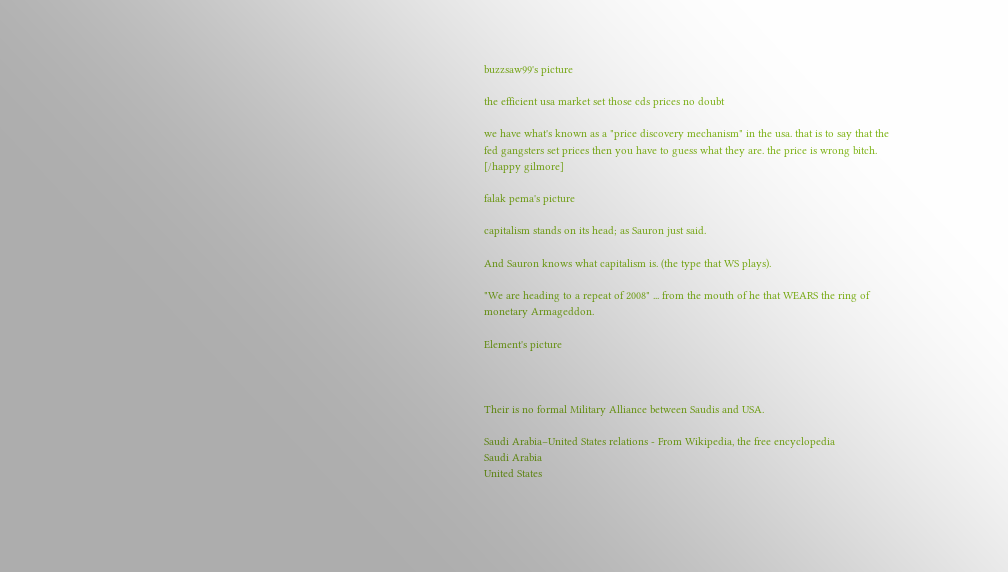buzzsaw99's picture

the efficient usa market set those cds prices no doubt

we have what's known as a "price discovery mechanism" in the usa. that is to say that the fed gangsters set prices then you have to guess what they are. the price is wrong bitch. [/happy gilmore]

falak pema's picture

capitalism stands on its head; as Sauron just said.

And Sauron knows what capitalism is. (the type that WS plays).

"We are heading to a repeat of 2008" ... from the mouth of he that WEARS the ring of monetary Armageddon.

Element's picture



Their is no formal Military Alliance between Saudis and USA.

Saudi Arabia–United States relations - From Wikipedia, the free encyclopedia
Saudi Arabia
United States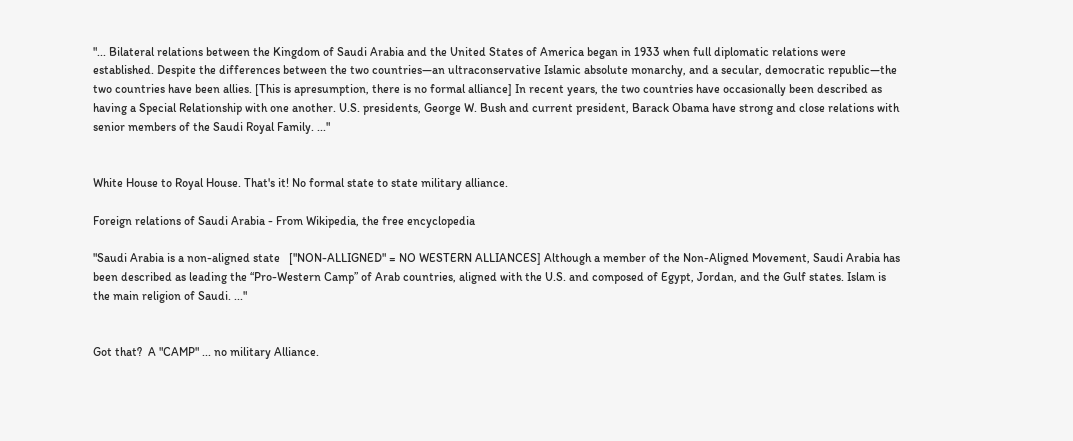"... Bilateral relations between the Kingdom of Saudi Arabia and the United States of America began in 1933 when full diplomatic relations were established. Despite the differences between the two countries—an ultraconservative Islamic absolute monarchy, and a secular, democratic republic—the two countries have been allies. [This is apresumption, there is no formal alliance] In recent years, the two countries have occasionally been described as having a Special Relationship with one another. U.S. presidents, George W. Bush and current president, Barack Obama have strong and close relations with senior members of the Saudi Royal Family. ..."


White House to Royal House. That's it! No formal state to state military alliance.

Foreign relations of Saudi Arabia - From Wikipedia, the free encyclopedia

"Saudi Arabia is a non-aligned state   ["NON-ALLIGNED" = NO WESTERN ALLIANCES] Although a member of the Non-Aligned Movement, Saudi Arabia has been described as leading the “Pro-Western Camp” of Arab countries, aligned with the U.S. and composed of Egypt, Jordan, and the Gulf states. Islam is the main religion of Saudi. ..."


Got that?  A "CAMP" ... no military Alliance.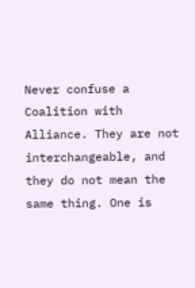Never confuse a Coalition with Alliance. They are not interchangeable, and they do not mean the same thing. One is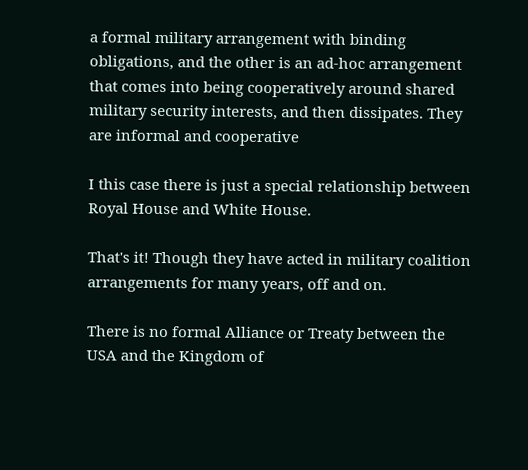a formal military arrangement with binding obligations, and the other is an ad-hoc arrangement that comes into being cooperatively around shared military security interests, and then dissipates. They are informal and cooperative

I this case there is just a special relationship between Royal House and White House.

That's it! Though they have acted in military coalition arrangements for many years, off and on.

There is no formal Alliance or Treaty between the USA and the Kingdom of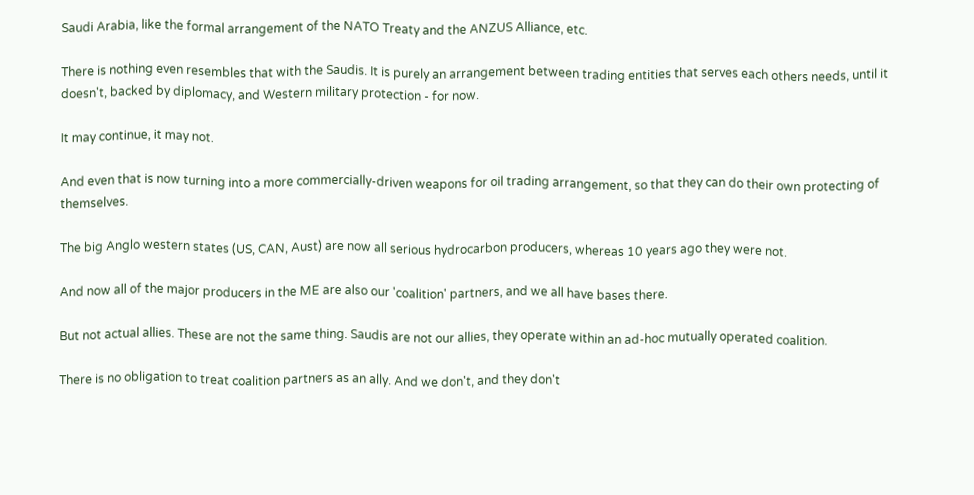Saudi Arabia, like the formal arrangement of the NATO Treaty and the ANZUS Alliance, etc.

There is nothing even resembles that with the Saudis. It is purely an arrangement between trading entities that serves each others needs, until it doesn't, backed by diplomacy, and Western military protection - for now.

It may continue, it may not.

And even that is now turning into a more commercially-driven weapons for oil trading arrangement, so that they can do their own protecting of themselves.

The big Anglo western states (US, CAN, Aust) are now all serious hydrocarbon producers, whereas 10 years ago they were not.

And now all of the major producers in the ME are also our 'coalition' partners, and we all have bases there.

But not actual allies. These are not the same thing. Saudis are not our allies, they operate within an ad-hoc mutually operated coalition.

There is no obligation to treat coalition partners as an ally. And we don't, and they don't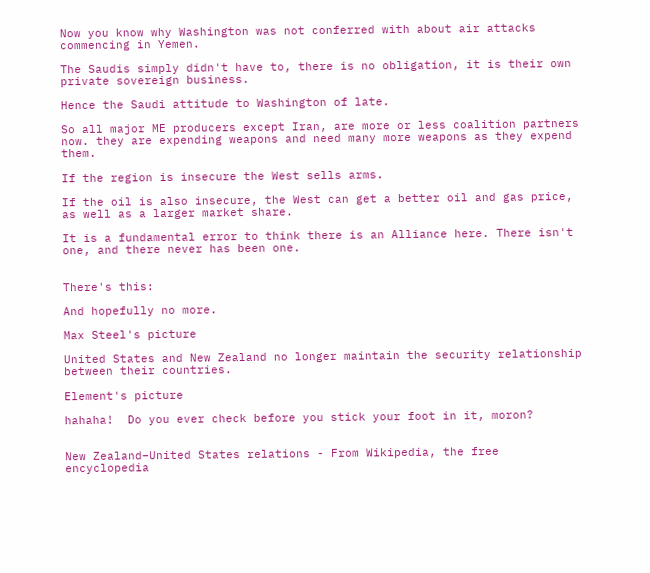Now you know why Washington was not conferred with about air attacks commencing in Yemen.

The Saudis simply didn't have to, there is no obligation, it is their own private sovereign business.

Hence the Saudi attitude to Washington of late.

So all major ME producers except Iran, are more or less coalition partners now. they are expending weapons and need many more weapons as they expend them.

If the region is insecure the West sells arms.

If the oil is also insecure, the West can get a better oil and gas price, as well as a larger market share.

It is a fundamental error to think there is an Alliance here. There isn't one, and there never has been one.


There's this:

And hopefully no more.

Max Steel's picture

United States and New Zealand no longer maintain the security relationship between their countries.

Element's picture

hahaha!  Do you ever check before you stick your foot in it, moron?


New Zealand–United States relations - From Wikipedia, the free encyclopedia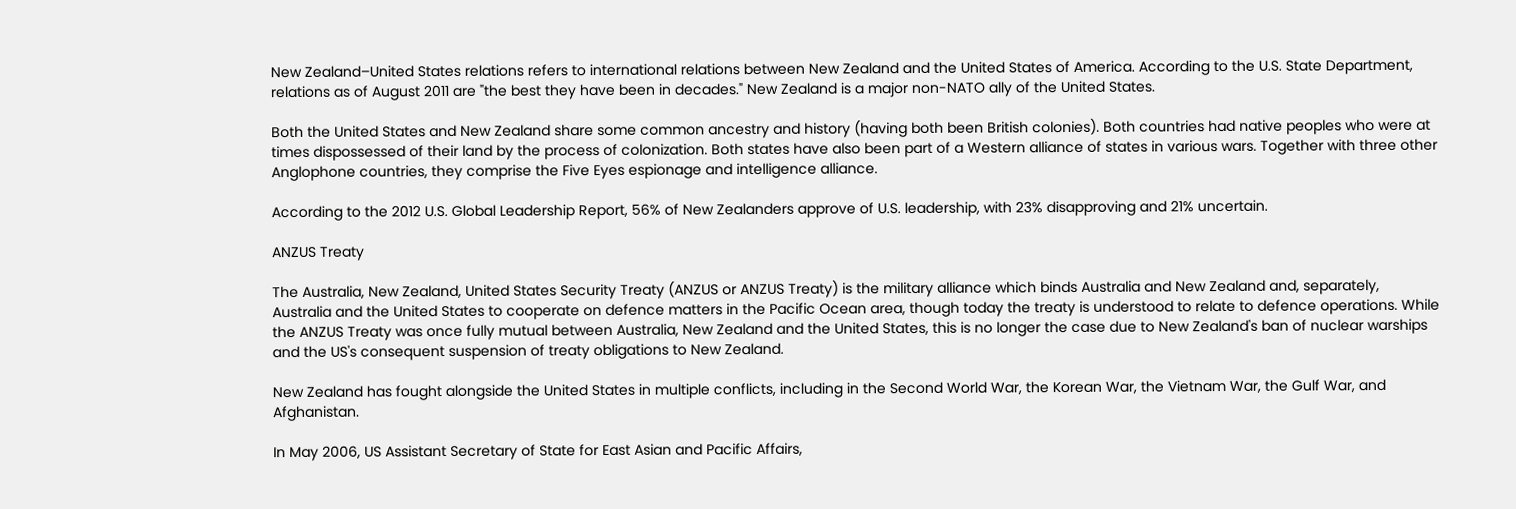New Zealand–United States relations refers to international relations between New Zealand and the United States of America. According to the U.S. State Department, relations as of August 2011 are "the best they have been in decades." New Zealand is a major non-NATO ally of the United States.

Both the United States and New Zealand share some common ancestry and history (having both been British colonies). Both countries had native peoples who were at times dispossessed of their land by the process of colonization. Both states have also been part of a Western alliance of states in various wars. Together with three other Anglophone countries, they comprise the Five Eyes espionage and intelligence alliance.

According to the 2012 U.S. Global Leadership Report, 56% of New Zealanders approve of U.S. leadership, with 23% disapproving and 21% uncertain.

ANZUS Treaty

The Australia, New Zealand, United States Security Treaty (ANZUS or ANZUS Treaty) is the military alliance which binds Australia and New Zealand and, separately, Australia and the United States to cooperate on defence matters in the Pacific Ocean area, though today the treaty is understood to relate to defence operations. While the ANZUS Treaty was once fully mutual between Australia, New Zealand and the United States, this is no longer the case due to New Zealand's ban of nuclear warships and the US's consequent suspension of treaty obligations to New Zealand.

New Zealand has fought alongside the United States in multiple conflicts, including in the Second World War, the Korean War, the Vietnam War, the Gulf War, and Afghanistan.

In May 2006, US Assistant Secretary of State for East Asian and Pacific Affairs,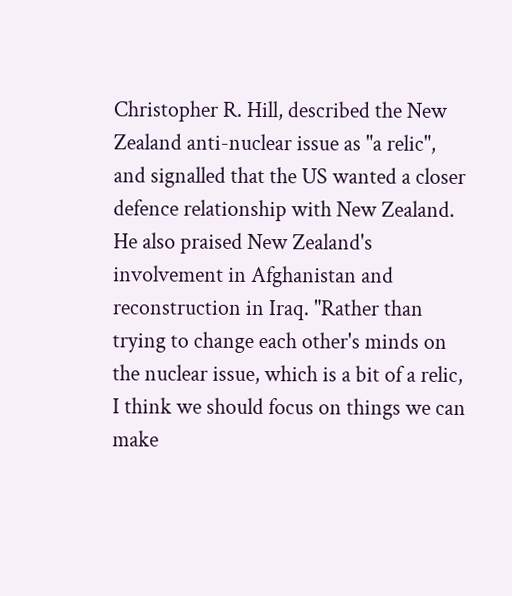Christopher R. Hill, described the New Zealand anti-nuclear issue as "a relic", and signalled that the US wanted a closer defence relationship with New Zealand. He also praised New Zealand's involvement in Afghanistan and reconstruction in Iraq. "Rather than trying to change each other's minds on the nuclear issue, which is a bit of a relic, I think we should focus on things we can make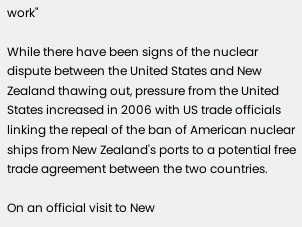work"

While there have been signs of the nuclear dispute between the United States and New Zealand thawing out, pressure from the United States increased in 2006 with US trade officials linking the repeal of the ban of American nuclear ships from New Zealand's ports to a potential free trade agreement between the two countries.

On an official visit to New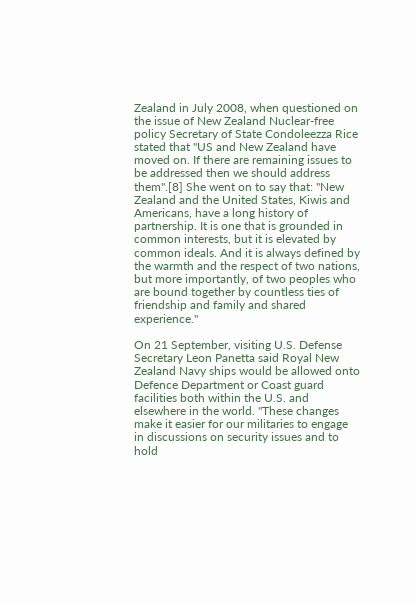Zealand in July 2008, when questioned on the issue of New Zealand Nuclear-free policy Secretary of State Condoleezza Rice stated that "US and New Zealand have moved on. If there are remaining issues to be addressed then we should address them".[8] She went on to say that: "New Zealand and the United States, Kiwis and Americans, have a long history of partnership. It is one that is grounded in common interests, but it is elevated by common ideals. And it is always defined by the warmth and the respect of two nations, but more importantly, of two peoples who are bound together by countless ties of friendship and family and shared experience."

On 21 September, visiting U.S. Defense Secretary Leon Panetta said Royal New Zealand Navy ships would be allowed onto Defence Department or Coast guard facilities both within the U.S. and elsewhere in the world. "These changes make it easier for our militaries to engage in discussions on security issues and to hold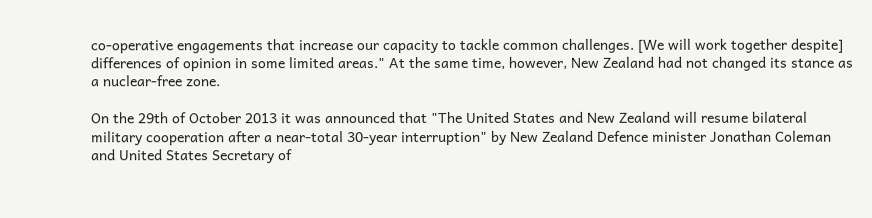co-operative engagements that increase our capacity to tackle common challenges. [We will work together despite] differences of opinion in some limited areas." At the same time, however, New Zealand had not changed its stance as a nuclear-free zone.

On the 29th of October 2013 it was announced that "The United States and New Zealand will resume bilateral military cooperation after a near-total 30-year interruption" by New Zealand Defence minister Jonathan Coleman and United States Secretary of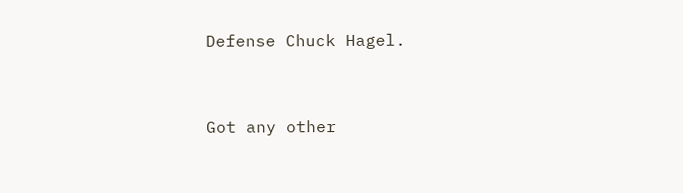Defense Chuck Hagel.


Got any other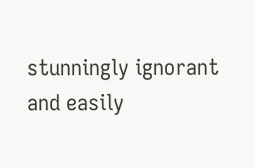stunningly ignorant and easily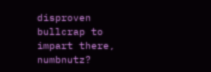disproven bullcrap to impart there, numbnutz?